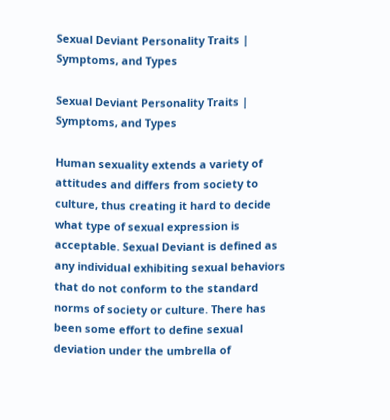Sexual Deviant Personality Traits | Symptoms, and Types

Sexual Deviant Personality Traits | Symptoms, and Types

Human sexuality extends a variety of attitudes and differs from society to culture, thus creating it hard to decide what type of sexual expression is acceptable. Sexual Deviant is defined as any individual exhibiting sexual behaviors that do not conform to the standard norms of society or culture. There has been some effort to define sexual deviation under the umbrella of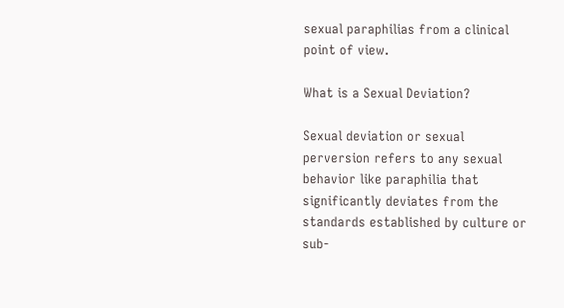sexual paraphilias from a clinical point of view.

What is a Sexual Deviation?

Sexual deviation or sexual perversion refers to any sexual behavior like paraphilia that significantly deviates from the standards established by culture or sub-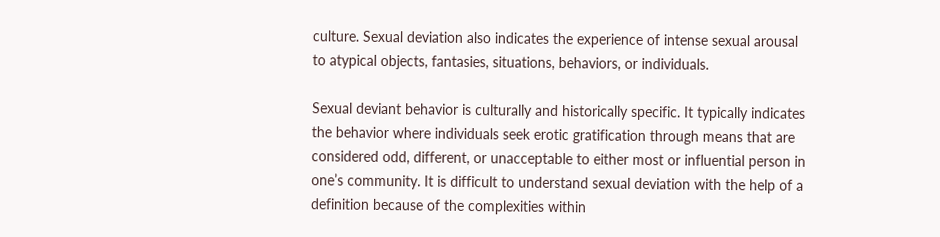culture. Sexual deviation also indicates the experience of intense sexual arousal to atypical objects, fantasies, situations, behaviors, or individuals.

Sexual deviant behavior is culturally and historically specific. It typically indicates the behavior where individuals seek erotic gratification through means that are considered odd, different, or unacceptable to either most or influential person in one’s community. It is difficult to understand sexual deviation with the help of a definition because of the complexities within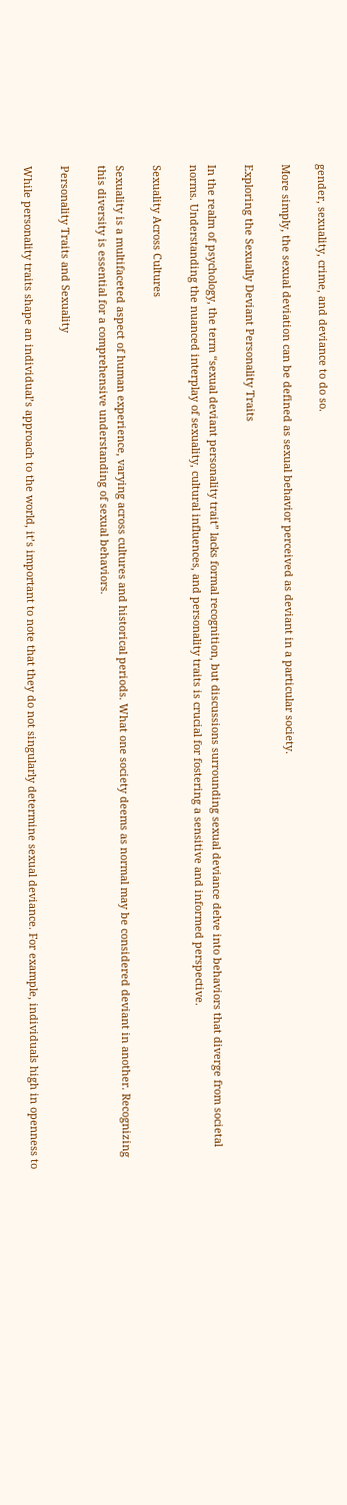gender, sexuality, crime, and deviance to do so.

More simply, the sexual deviation can be defined as sexual behavior perceived as deviant in a particular society.

Exploring the Sexually Deviant Personality Traits

In the realm of psychology, the term “sexual deviant personality trait” lacks formal recognition, but discussions surrounding sexual deviance delve into behaviors that diverge from societal norms. Understanding the nuanced interplay of sexuality, cultural influences, and personality traits is crucial for fostering a sensitive and informed perspective.

Sexuality Across Cultures

Sexuality is a multifaceted aspect of human experience, varying across cultures and historical periods. What one society deems as normal may be considered deviant in another. Recognizing this diversity is essential for a comprehensive understanding of sexual behaviors.

Personality Traits and Sexuality

While personality traits shape an individual’s approach to the world, it’s important to note that they do not singularly determine sexual deviance. For example, individuals high in openness to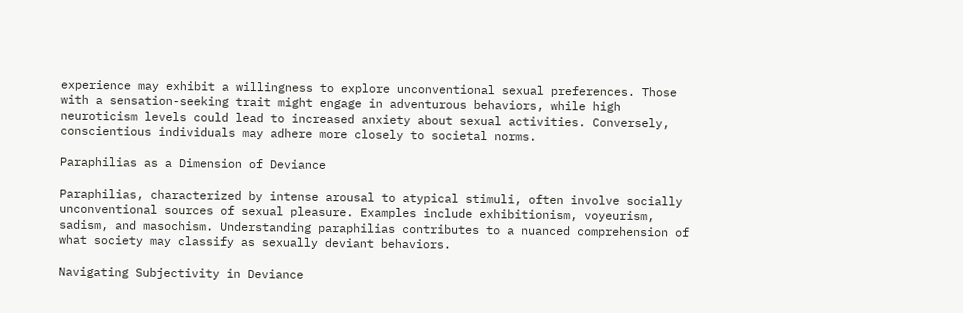experience may exhibit a willingness to explore unconventional sexual preferences. Those with a sensation-seeking trait might engage in adventurous behaviors, while high neuroticism levels could lead to increased anxiety about sexual activities. Conversely, conscientious individuals may adhere more closely to societal norms.

Paraphilias as a Dimension of Deviance

Paraphilias, characterized by intense arousal to atypical stimuli, often involve socially unconventional sources of sexual pleasure. Examples include exhibitionism, voyeurism, sadism, and masochism. Understanding paraphilias contributes to a nuanced comprehension of what society may classify as sexually deviant behaviors.

Navigating Subjectivity in Deviance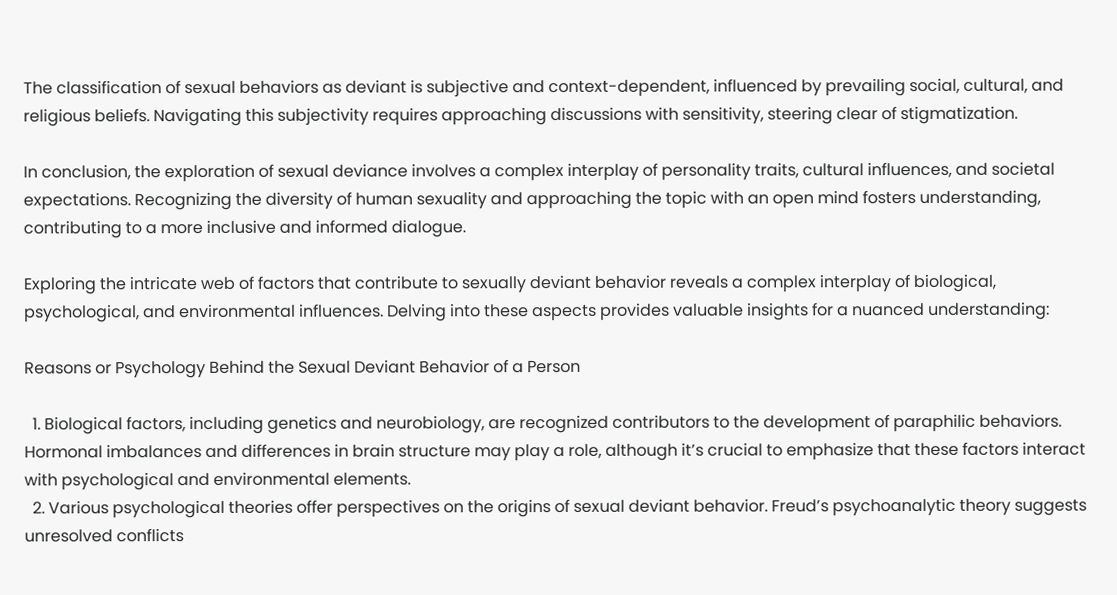The classification of sexual behaviors as deviant is subjective and context-dependent, influenced by prevailing social, cultural, and religious beliefs. Navigating this subjectivity requires approaching discussions with sensitivity, steering clear of stigmatization.

In conclusion, the exploration of sexual deviance involves a complex interplay of personality traits, cultural influences, and societal expectations. Recognizing the diversity of human sexuality and approaching the topic with an open mind fosters understanding, contributing to a more inclusive and informed dialogue.

Exploring the intricate web of factors that contribute to sexually deviant behavior reveals a complex interplay of biological, psychological, and environmental influences. Delving into these aspects provides valuable insights for a nuanced understanding:

Reasons or Psychology Behind the Sexual Deviant Behavior of a Person

  1. Biological factors, including genetics and neurobiology, are recognized contributors to the development of paraphilic behaviors. Hormonal imbalances and differences in brain structure may play a role, although it’s crucial to emphasize that these factors interact with psychological and environmental elements.
  2. Various psychological theories offer perspectives on the origins of sexual deviant behavior. Freud’s psychoanalytic theory suggests unresolved conflicts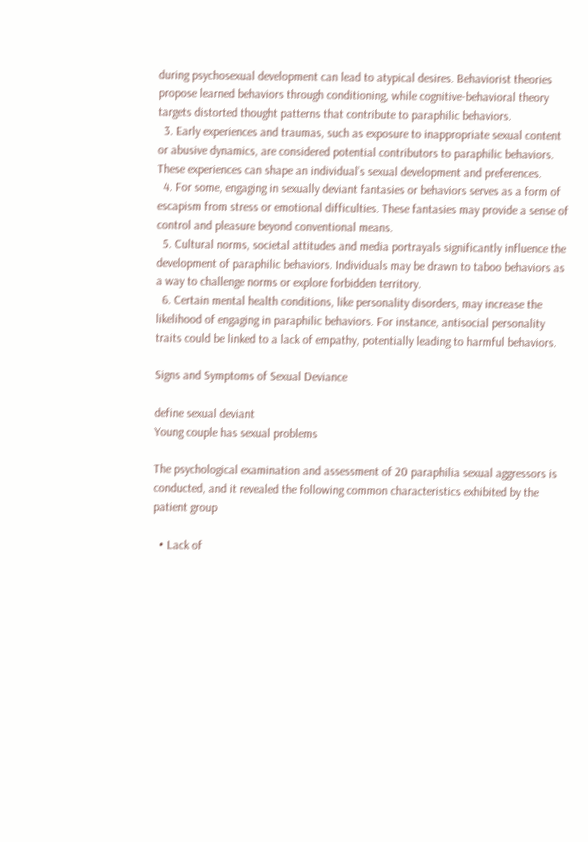during psychosexual development can lead to atypical desires. Behaviorist theories propose learned behaviors through conditioning, while cognitive-behavioral theory targets distorted thought patterns that contribute to paraphilic behaviors.
  3. Early experiences and traumas, such as exposure to inappropriate sexual content or abusive dynamics, are considered potential contributors to paraphilic behaviors. These experiences can shape an individual’s sexual development and preferences.
  4. For some, engaging in sexually deviant fantasies or behaviors serves as a form of escapism from stress or emotional difficulties. These fantasies may provide a sense of control and pleasure beyond conventional means.
  5. Cultural norms, societal attitudes and media portrayals significantly influence the development of paraphilic behaviors. Individuals may be drawn to taboo behaviors as a way to challenge norms or explore forbidden territory.
  6. Certain mental health conditions, like personality disorders, may increase the likelihood of engaging in paraphilic behaviors. For instance, antisocial personality traits could be linked to a lack of empathy, potentially leading to harmful behaviors.

Signs and Symptoms of Sexual Deviance

define sexual deviant
Young couple has sexual problems

The psychological examination and assessment of 20 paraphilia sexual aggressors is conducted, and it revealed the following common characteristics exhibited by the patient group

  • Lack of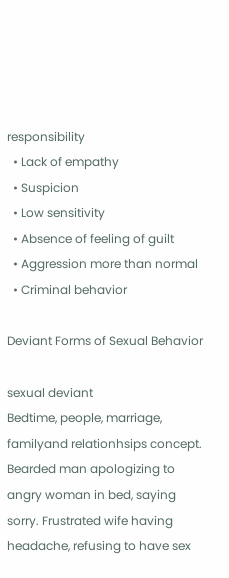responsibility
  • Lack of empathy
  • Suspicion
  • Low sensitivity
  • Absence of feeling of guilt
  • Aggression more than normal
  • Criminal behavior

Deviant Forms of Sexual Behavior

sexual deviant
Bedtime, people, marriage, familyand relationhsips concept. Bearded man apologizing to angry woman in bed, saying sorry. Frustrated wife having headache, refusing to have sex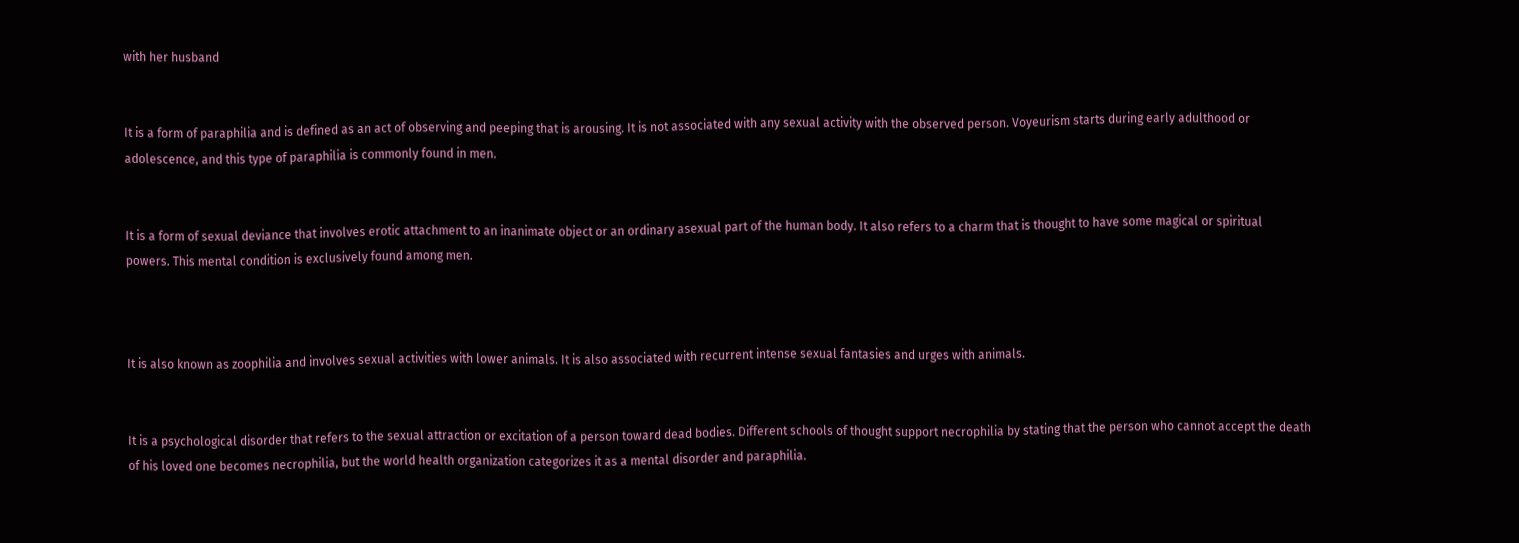with her husband


It is a form of paraphilia and is defined as an act of observing and peeping that is arousing. It is not associated with any sexual activity with the observed person. Voyeurism starts during early adulthood or adolescence, and this type of paraphilia is commonly found in men.


It is a form of sexual deviance that involves erotic attachment to an inanimate object or an ordinary asexual part of the human body. It also refers to a charm that is thought to have some magical or spiritual powers. This mental condition is exclusively found among men.



It is also known as zoophilia and involves sexual activities with lower animals. It is also associated with recurrent intense sexual fantasies and urges with animals.


It is a psychological disorder that refers to the sexual attraction or excitation of a person toward dead bodies. Different schools of thought support necrophilia by stating that the person who cannot accept the death of his loved one becomes necrophilia, but the world health organization categorizes it as a mental disorder and paraphilia.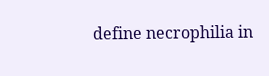define necrophilia in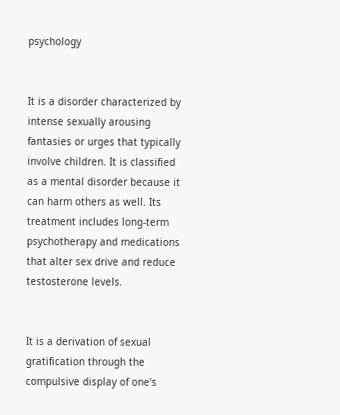psychology


It is a disorder characterized by intense sexually arousing fantasies or urges that typically involve children. It is classified as a mental disorder because it can harm others as well. Its treatment includes long-term psychotherapy and medications that alter sex drive and reduce testosterone levels.


It is a derivation of sexual gratification through the compulsive display of one’s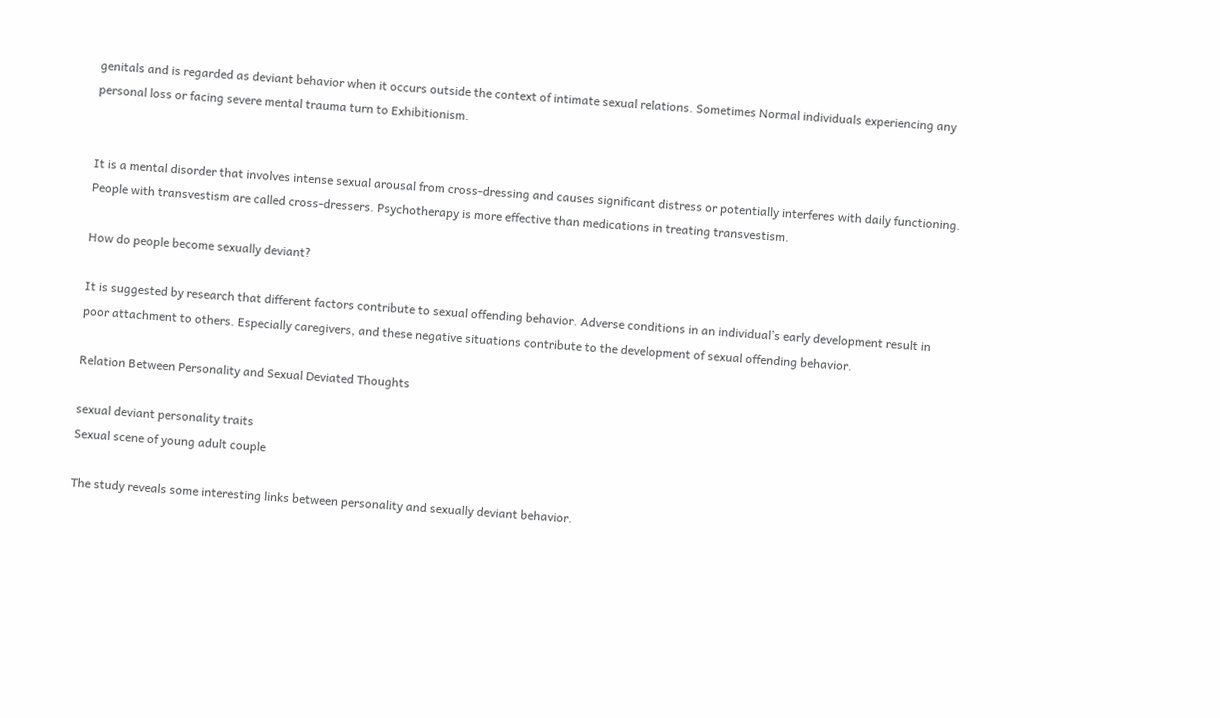genitals and is regarded as deviant behavior when it occurs outside the context of intimate sexual relations. Sometimes Normal individuals experiencing any personal loss or facing severe mental trauma turn to Exhibitionism.


It is a mental disorder that involves intense sexual arousal from cross-dressing and causes significant distress or potentially interferes with daily functioning. People with transvestism are called cross-dressers. Psychotherapy is more effective than medications in treating transvestism.

How do people become sexually deviant?

It is suggested by research that different factors contribute to sexual offending behavior. Adverse conditions in an individual’s early development result in poor attachment to others. Especially caregivers, and these negative situations contribute to the development of sexual offending behavior.

Relation Between Personality and Sexual Deviated Thoughts

sexual deviant personality traits
Sexual scene of young adult couple

The study reveals some interesting links between personality and sexually deviant behavior.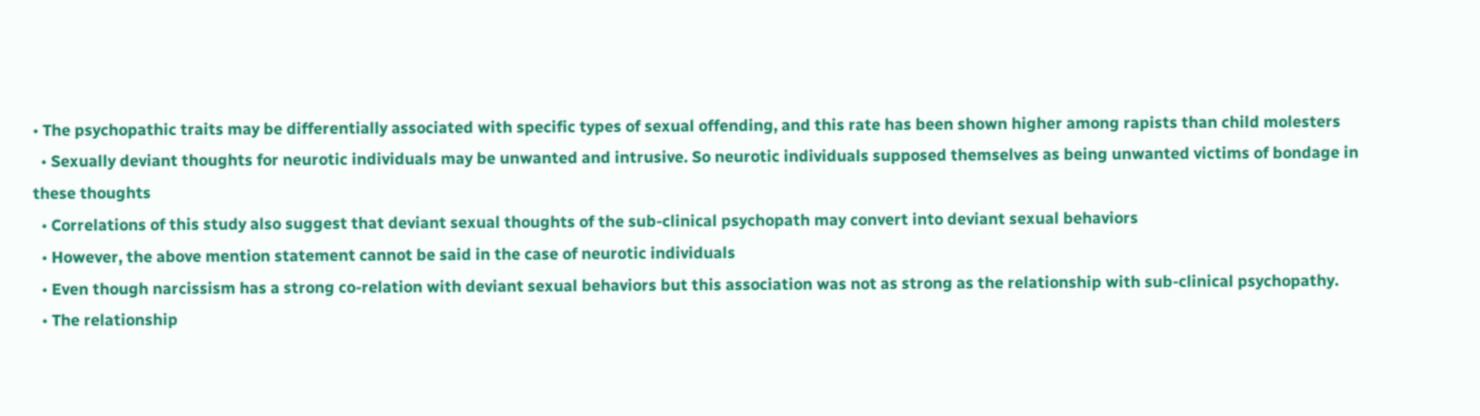• The psychopathic traits may be differentially associated with specific types of sexual offending, and this rate has been shown higher among rapists than child molesters
  • Sexually deviant thoughts for neurotic individuals may be unwanted and intrusive. So neurotic individuals supposed themselves as being unwanted victims of bondage in these thoughts
  • Correlations of this study also suggest that deviant sexual thoughts of the sub-clinical psychopath may convert into deviant sexual behaviors
  • However, the above mention statement cannot be said in the case of neurotic individuals
  • Even though narcissism has a strong co-relation with deviant sexual behaviors but this association was not as strong as the relationship with sub-clinical psychopathy.
  • The relationship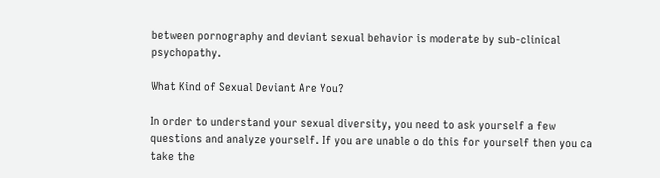between pornography and deviant sexual behavior is moderate by sub-clinical psychopathy.

What Kind of Sexual Deviant Are You?

In order to understand your sexual diversity, you need to ask yourself a few questions and analyze yourself. If you are unable o do this for yourself then you ca take the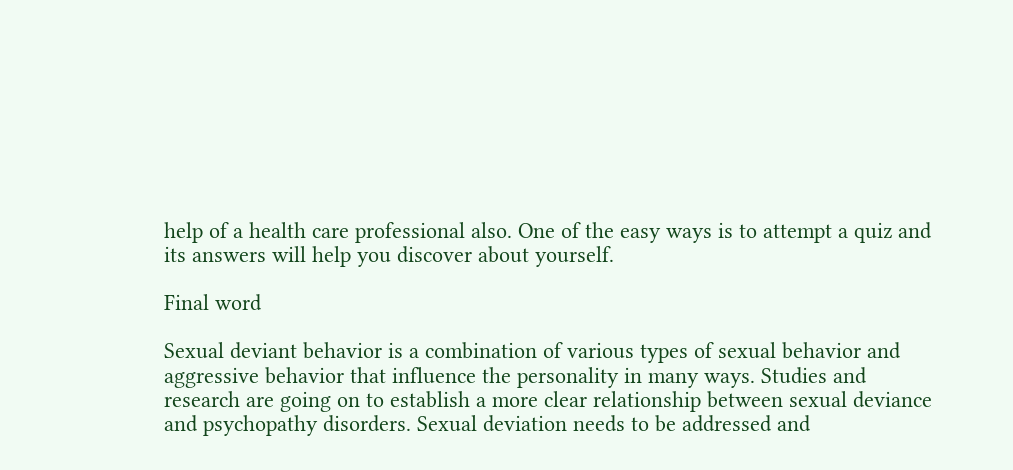help of a health care professional also. One of the easy ways is to attempt a quiz and its answers will help you discover about yourself.

Final word

Sexual deviant behavior is a combination of various types of sexual behavior and aggressive behavior that influence the personality in many ways. Studies and research are going on to establish a more clear relationship between sexual deviance and psychopathy disorders. Sexual deviation needs to be addressed and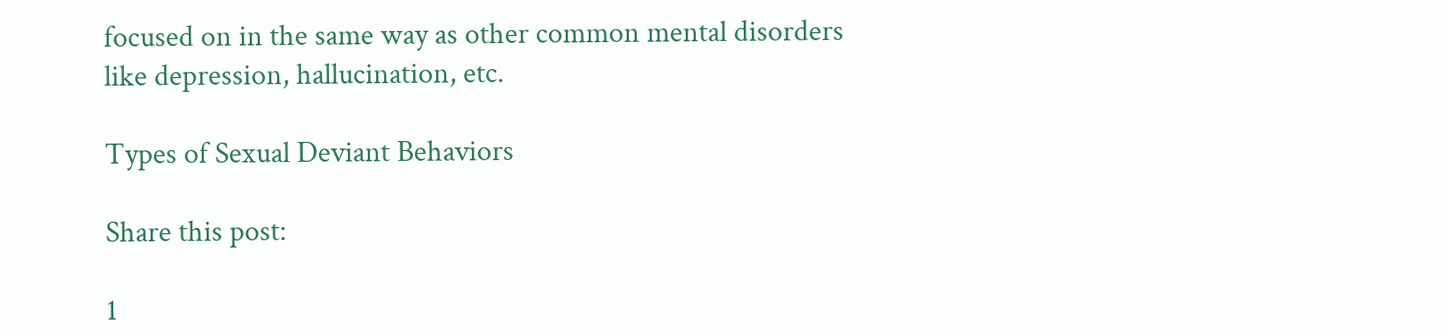focused on in the same way as other common mental disorders like depression, hallucination, etc.

Types of Sexual Deviant Behaviors

Share this post:

1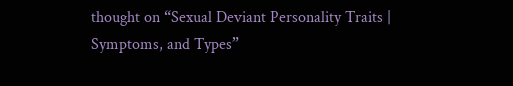thought on “Sexual Deviant Personality Traits | Symptoms, and Types”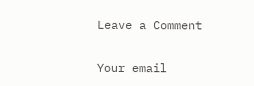Leave a Comment

Your email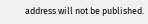address will not be published.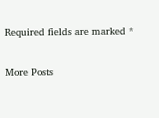Required fields are marked *

More Posts